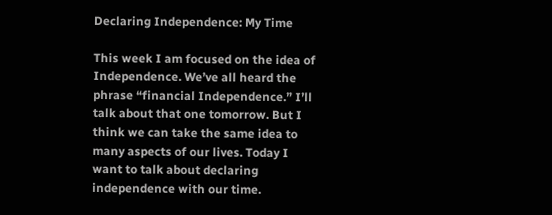Declaring Independence: My Time

This week I am focused on the idea of Independence. We’ve all heard the phrase “financial Independence.” I’ll talk about that one tomorrow. But I think we can take the same idea to many aspects of our lives. Today I want to talk about declaring independence with our time.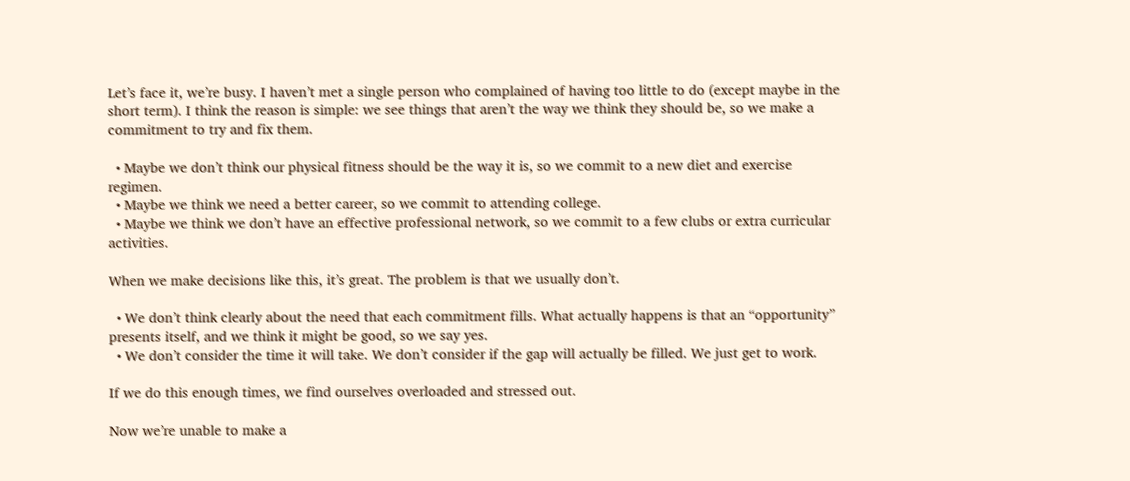Let’s face it, we’re busy. I haven’t met a single person who complained of having too little to do (except maybe in the short term). I think the reason is simple: we see things that aren’t the way we think they should be, so we make a commitment to try and fix them.

  • Maybe we don’t think our physical fitness should be the way it is, so we commit to a new diet and exercise regimen.
  • Maybe we think we need a better career, so we commit to attending college.
  • Maybe we think we don’t have an effective professional network, so we commit to a few clubs or extra curricular activities.

When we make decisions like this, it’s great. The problem is that we usually don’t.

  • We don’t think clearly about the need that each commitment fills. What actually happens is that an “opportunity” presents itself, and we think it might be good, so we say yes.
  • We don’t consider the time it will take. We don’t consider if the gap will actually be filled. We just get to work.

If we do this enough times, we find ourselves overloaded and stressed out.

Now we’re unable to make a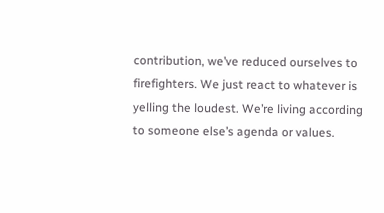contribution, we’ve reduced ourselves to firefighters. We just react to whatever is yelling the loudest. We’re living according to someone else’s agenda or values.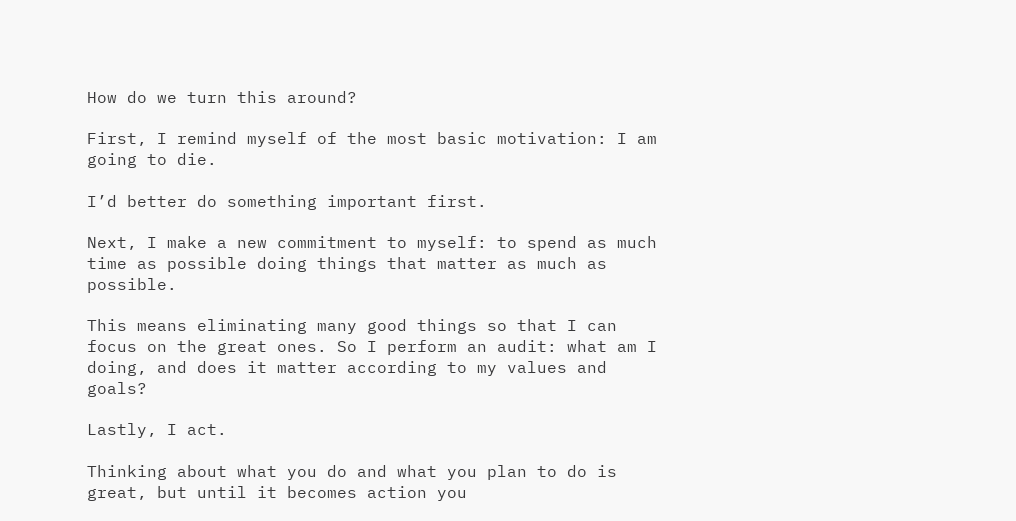How do we turn this around?

First, I remind myself of the most basic motivation: I am going to die.

I’d better do something important first.

Next, I make a new commitment to myself: to spend as much time as possible doing things that matter as much as possible.

This means eliminating many good things so that I can focus on the great ones. So I perform an audit: what am I doing, and does it matter according to my values and goals?

Lastly, I act.

Thinking about what you do and what you plan to do is great, but until it becomes action you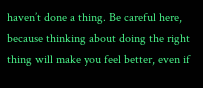haven’t done a thing. Be careful here, because thinking about doing the right thing will make you feel better, even if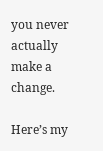you never actually make a change.

Here’s my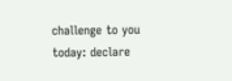challenge to you today: declare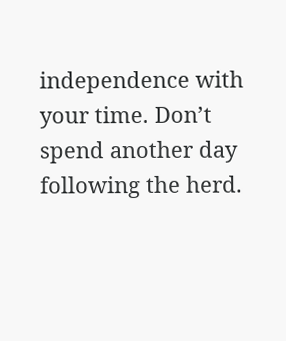independence with your time. Don’t spend another day following the herd.